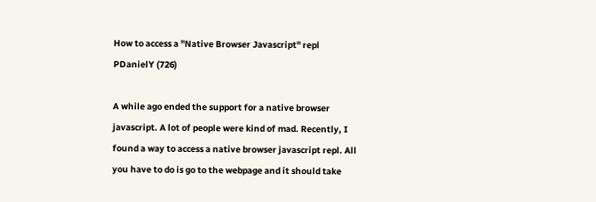How to access a "Native Browser Javascript" repl
PDanielY (726)

A while ago ended the support for a native browser javascript. A lot of people were kind of mad. Recently, I found a way to access a native browser javascript repl. All you have to do is go to the webpage and it should take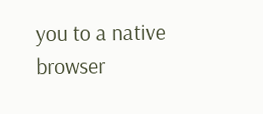you to a native browser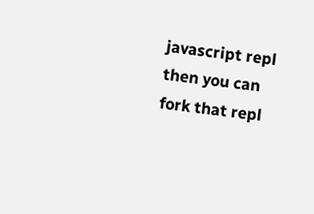javascript repl then you can fork that repl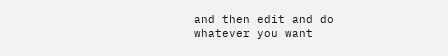and then edit and do whatever you want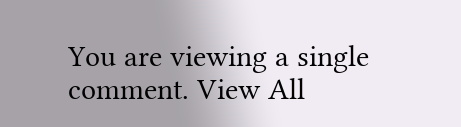You are viewing a single comment. View All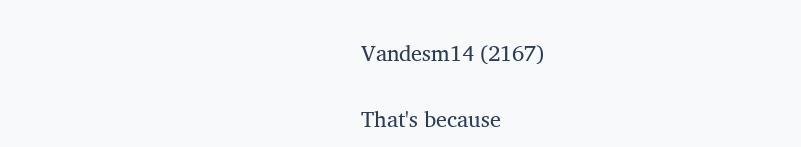Vandesm14 (2167)

That's because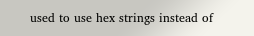used to use hex strings instead of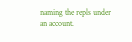naming the repls under an account.